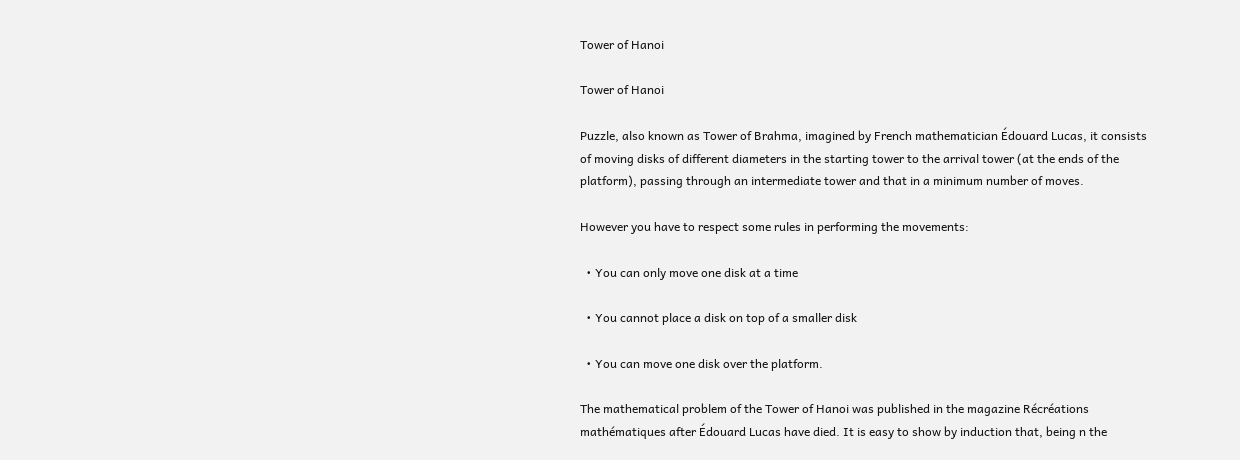Tower of Hanoi

Tower of Hanoi

Puzzle, also known as Tower of Brahma, imagined by French mathematician Édouard Lucas, it consists of moving disks of different diameters in the starting tower to the arrival tower (at the ends of the platform), passing through an intermediate tower and that in a minimum number of moves.

However you have to respect some rules in performing the movements:

  • You can only move one disk at a time

  • You cannot place a disk on top of a smaller disk

  • You can move one disk over the platform.

The mathematical problem of the Tower of Hanoi was published in the magazine Récréations mathématiques after Édouard Lucas have died. It is easy to show by induction that, being n the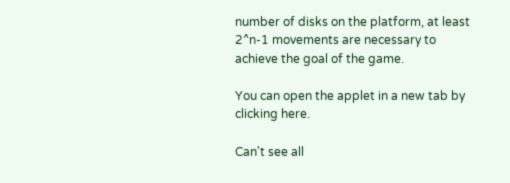number of disks on the platform, at least 2^n-1 movements are necessary to achieve the goal of the game.

You can open the applet in a new tab by clicking here.

Can't see all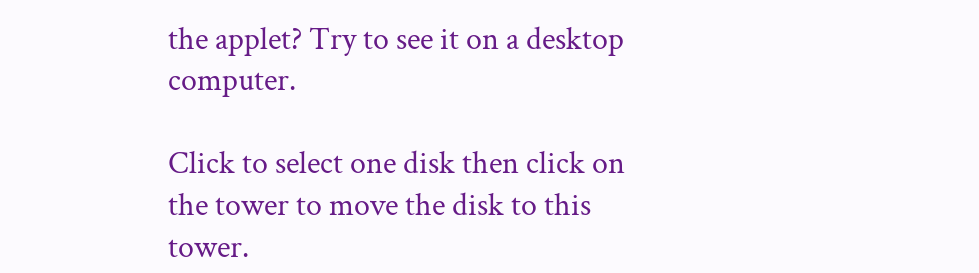the applet? Try to see it on a desktop computer.

Click to select one disk then click on the tower to move the disk to this tower.